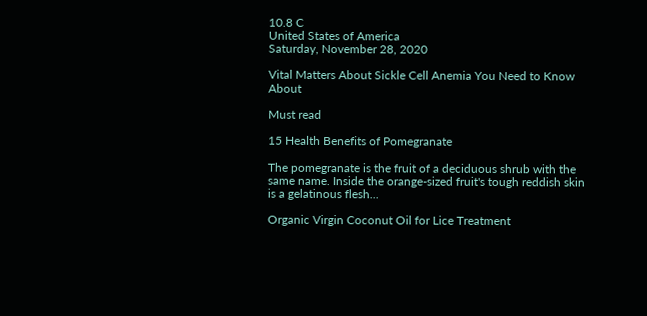10.8 C
United States of America
Saturday, November 28, 2020

Vital Matters About Sickle Cell Anemia You Need to Know About

Must read

15 Health Benefits of Pomegranate

The pomegranate is the fruit of a deciduous shrub with the same name. Inside the orange-sized fruit's tough reddish skin is a gelatinous flesh...

Organic Virgin Coconut Oil for Lice Treatment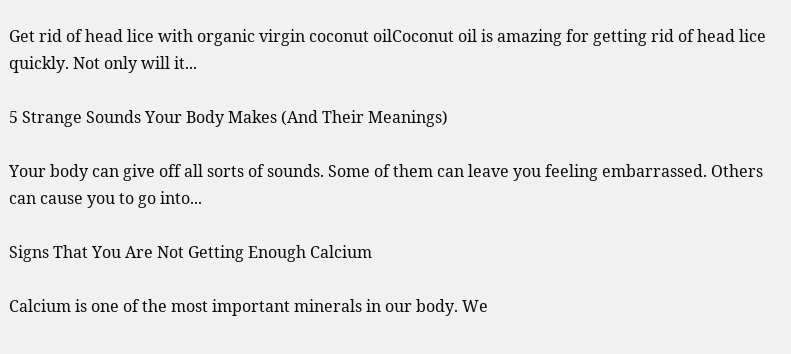Get rid of head lice with organic virgin coconut oilCoconut oil is amazing for getting rid of head lice quickly. Not only will it...

5 Strange Sounds Your Body Makes (And Their Meanings)

Your body can give off all sorts of sounds. Some of them can leave you feeling embarrassed. Others can cause you to go into...

Signs That You Are Not Getting Enough Calcium

Calcium is one of the most important minerals in our body. We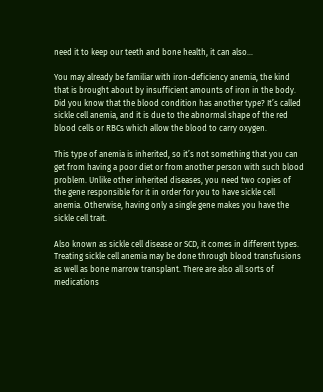need it to keep our teeth and bone health, it can also...

You may already be familiar with iron-deficiency anemia, the kind that is brought about by insufficient amounts of iron in the body. Did you know that the blood condition has another type? It’s called sickle cell anemia, and it is due to the abnormal shape of the red blood cells or RBCs which allow the blood to carry oxygen.

This type of anemia is inherited, so it’s not something that you can get from having a poor diet or from another person with such blood problem. Unlike other inherited diseases, you need two copies of the gene responsible for it in order for you to have sickle cell anemia. Otherwise, having only a single gene makes you have the sickle cell trait.

Also known as sickle cell disease or SCD, it comes in different types. Treating sickle cell anemia may be done through blood transfusions as well as bone marrow transplant. There are also all sorts of medications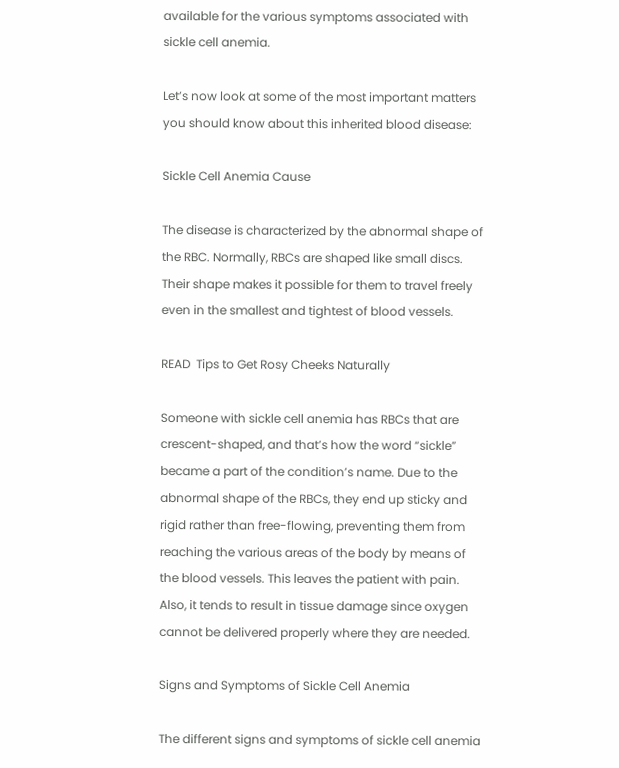available for the various symptoms associated with sickle cell anemia.

Let’s now look at some of the most important matters you should know about this inherited blood disease:

Sickle Cell Anemia Cause

The disease is characterized by the abnormal shape of the RBC. Normally, RBCs are shaped like small discs. Their shape makes it possible for them to travel freely even in the smallest and tightest of blood vessels.

READ  Tips to Get Rosy Cheeks Naturally

Someone with sickle cell anemia has RBCs that are crescent-shaped, and that’s how the word “sickle” became a part of the condition’s name. Due to the abnormal shape of the RBCs, they end up sticky and rigid rather than free-flowing, preventing them from reaching the various areas of the body by means of the blood vessels. This leaves the patient with pain. Also, it tends to result in tissue damage since oxygen cannot be delivered properly where they are needed.

Signs and Symptoms of Sickle Cell Anemia

The different signs and symptoms of sickle cell anemia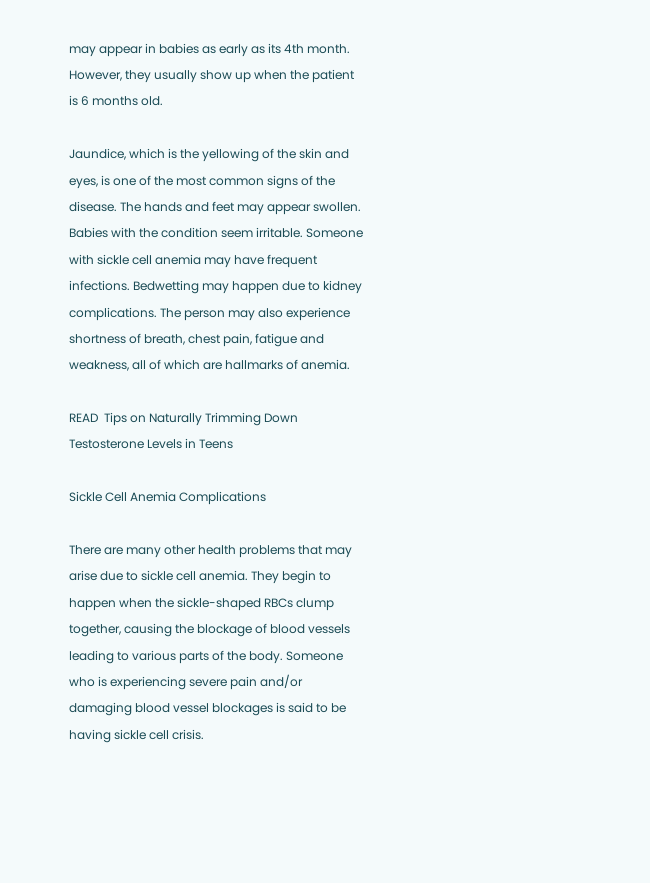may appear in babies as early as its 4th month. However, they usually show up when the patient is 6 months old.

Jaundice, which is the yellowing of the skin and eyes, is one of the most common signs of the disease. The hands and feet may appear swollen. Babies with the condition seem irritable. Someone with sickle cell anemia may have frequent infections. Bedwetting may happen due to kidney complications. The person may also experience shortness of breath, chest pain, fatigue and weakness, all of which are hallmarks of anemia.

READ  Tips on Naturally Trimming Down Testosterone Levels in Teens

Sickle Cell Anemia Complications

There are many other health problems that may arise due to sickle cell anemia. They begin to happen when the sickle-shaped RBCs clump together, causing the blockage of blood vessels leading to various parts of the body. Someone who is experiencing severe pain and/or damaging blood vessel blockages is said to be having sickle cell crisis.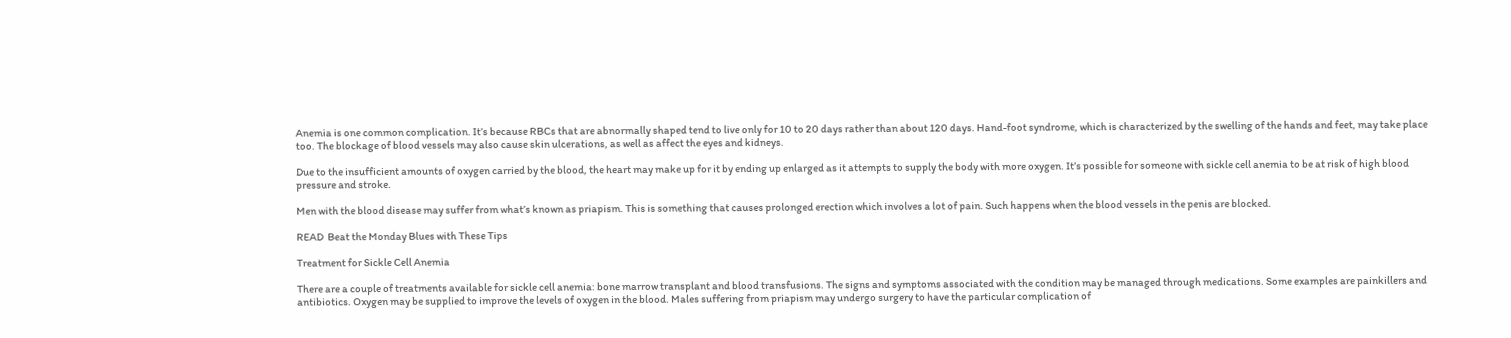Anemia is one common complication. It’s because RBCs that are abnormally shaped tend to live only for 10 to 20 days rather than about 120 days. Hand-foot syndrome, which is characterized by the swelling of the hands and feet, may take place too. The blockage of blood vessels may also cause skin ulcerations, as well as affect the eyes and kidneys.

Due to the insufficient amounts of oxygen carried by the blood, the heart may make up for it by ending up enlarged as it attempts to supply the body with more oxygen. It’s possible for someone with sickle cell anemia to be at risk of high blood pressure and stroke.

Men with the blood disease may suffer from what’s known as priapism. This is something that causes prolonged erection which involves a lot of pain. Such happens when the blood vessels in the penis are blocked.

READ  Beat the Monday Blues with These Tips

Treatment for Sickle Cell Anemia

There are a couple of treatments available for sickle cell anemia: bone marrow transplant and blood transfusions. The signs and symptoms associated with the condition may be managed through medications. Some examples are painkillers and antibiotics. Oxygen may be supplied to improve the levels of oxygen in the blood. Males suffering from priapism may undergo surgery to have the particular complication of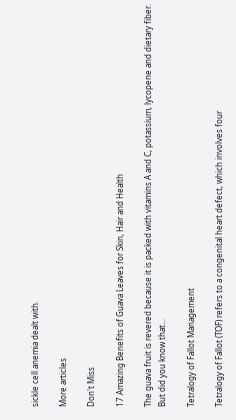sickle cell anemia dealt with.

More articles

Don't Miss

17 Amazing Benefits of Guava Leaves for Skin, Hair and Health

The guava fruit is revered because it is packed with vitamins A and C, potassium, lycopene and dietary fiber. But did you know that...

Tetralogy of Fallot Management

Tetralogy of Fallot (TOF) refers to a congenital heart defect, which involves four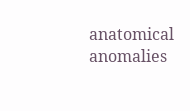anatomical anomalies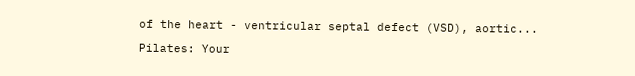of the heart - ventricular septal defect (VSD), aortic...

Pilates: Your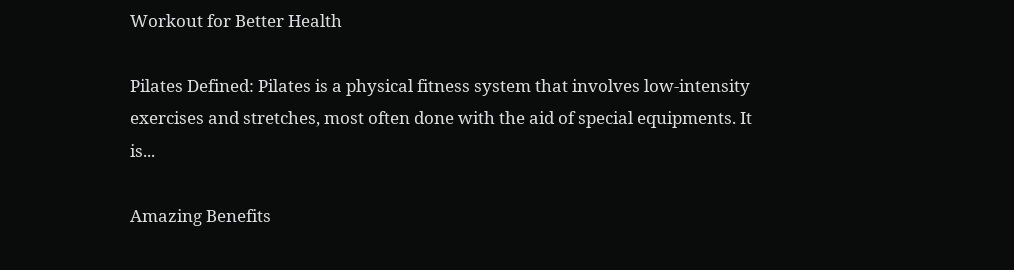Workout for Better Health

Pilates Defined: Pilates is a physical fitness system that involves low-intensity exercises and stretches, most often done with the aid of special equipments. It is...

Amazing Benefits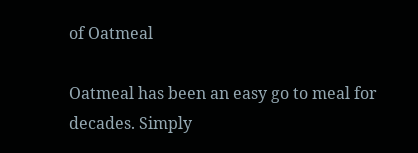of Oatmeal

Oatmeal has been an easy go to meal for decades. Simply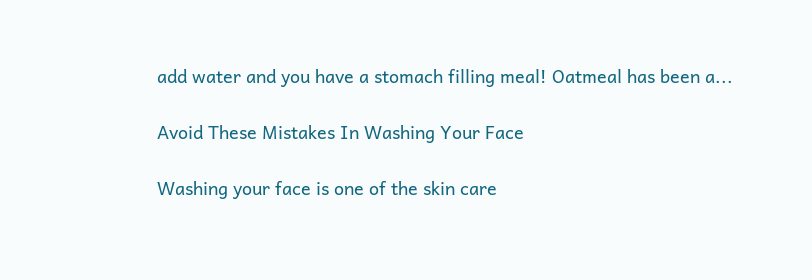add water and you have a stomach filling meal! Oatmeal has been a...

Avoid These Mistakes In Washing Your Face

Washing your face is one of the skin care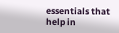essentials that help in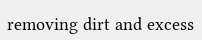removing dirt and excess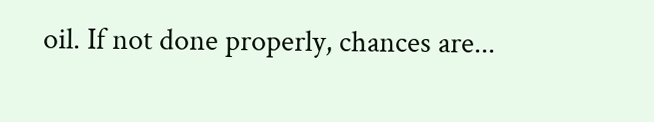oil. If not done properly, chances are...